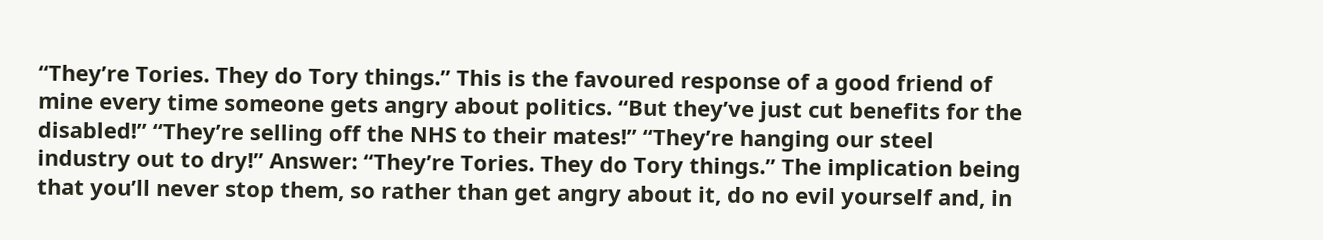“They’re Tories. They do Tory things.” This is the favoured response of a good friend of mine every time someone gets angry about politics. “But they’ve just cut benefits for the disabled!” “They’re selling off the NHS to their mates!” “They’re hanging our steel industry out to dry!” Answer: “They’re Tories. They do Tory things.” The implication being that you’ll never stop them, so rather than get angry about it, do no evil yourself and, in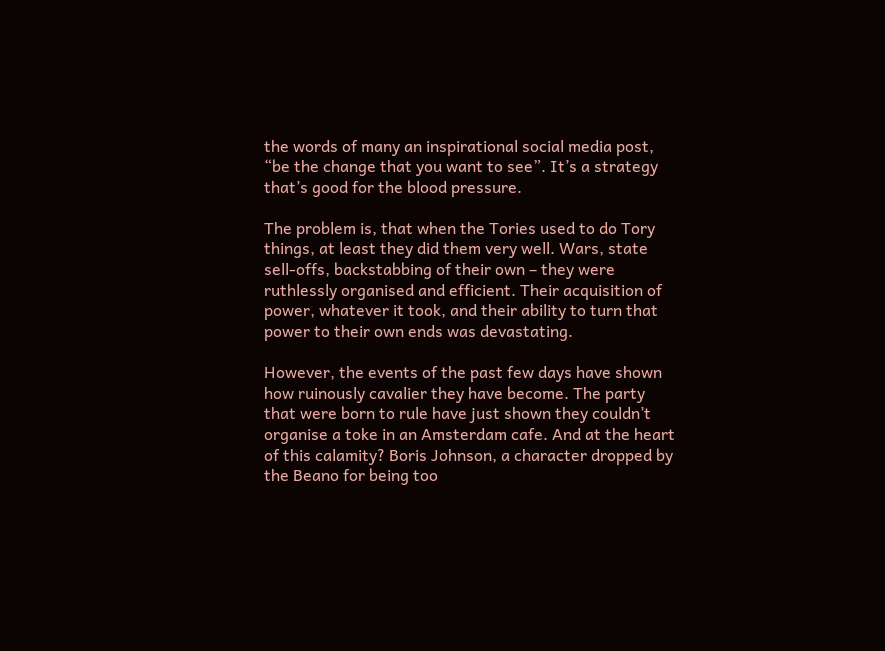the words of many an inspirational social media post, “be the change that you want to see”. It’s a strategy that’s good for the blood pressure.

The problem is, that when the Tories used to do Tory things, at least they did them very well. Wars, state sell-offs, backstabbing of their own – they were ruthlessly organised and efficient. Their acquisition of power, whatever it took, and their ability to turn that power to their own ends was devastating.

However, the events of the past few days have shown how ruinously cavalier they have become. The party that were born to rule have just shown they couldn’t organise a toke in an Amsterdam cafe. And at the heart of this calamity? Boris Johnson, a character dropped by the Beano for being too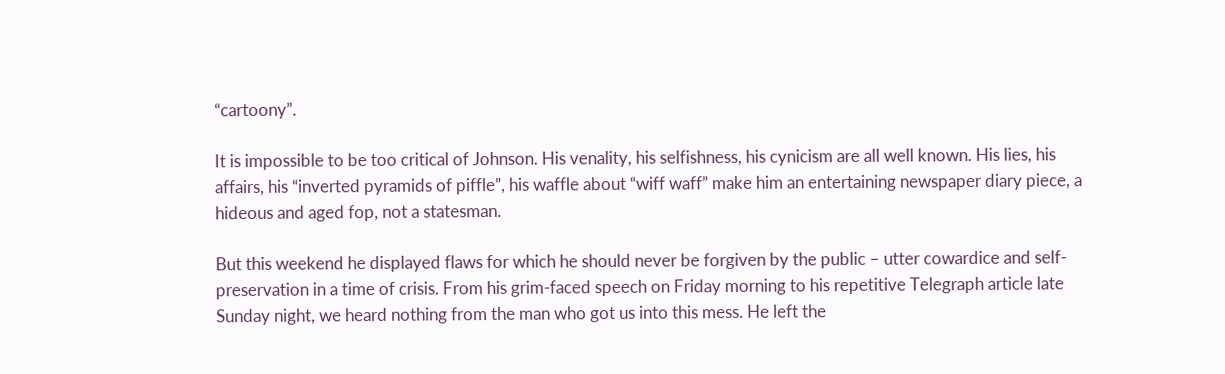“cartoony”.

It is impossible to be too critical of Johnson. His venality, his selfishness, his cynicism are all well known. His lies, his affairs, his “inverted pyramids of piffle”, his waffle about “wiff waff” make him an entertaining newspaper diary piece, a hideous and aged fop, not a statesman.

But this weekend he displayed flaws for which he should never be forgiven by the public – utter cowardice and self-preservation in a time of crisis. From his grim-faced speech on Friday morning to his repetitive Telegraph article late Sunday night, we heard nothing from the man who got us into this mess. He left the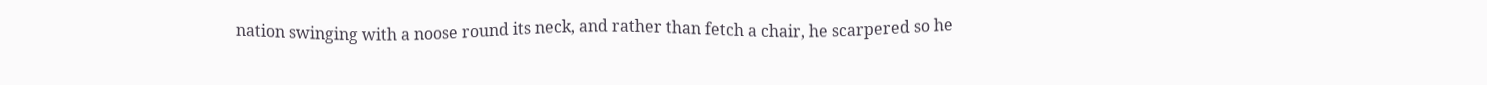nation swinging with a noose round its neck, and rather than fetch a chair, he scarpered so he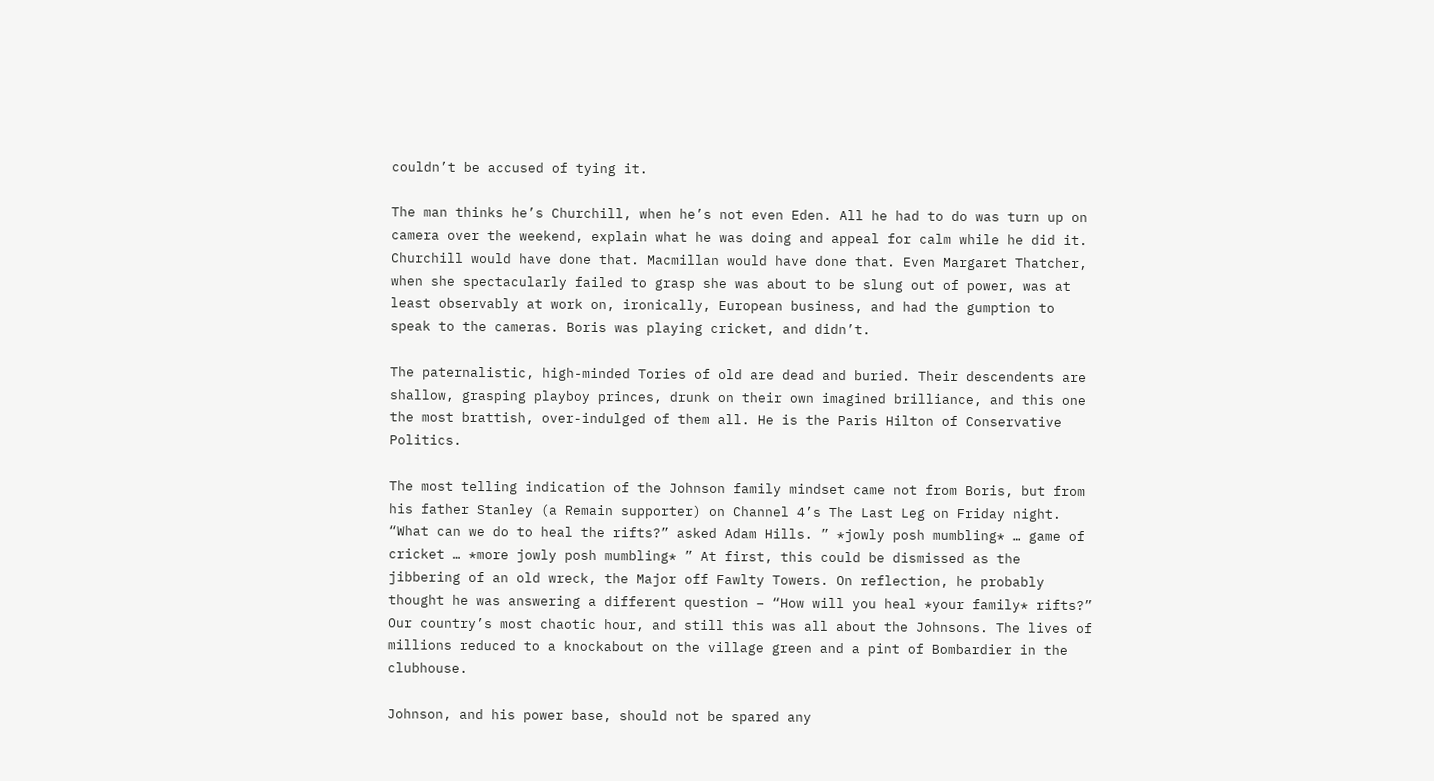couldn’t be accused of tying it.

The man thinks he’s Churchill, when he’s not even Eden. All he had to do was turn up on camera over the weekend, explain what he was doing and appeal for calm while he did it. Churchill would have done that. Macmillan would have done that. Even Margaret Thatcher, when she spectacularly failed to grasp she was about to be slung out of power, was at least observably at work on, ironically, European business, and had the gumption to speak to the cameras. Boris was playing cricket, and didn’t.

The paternalistic, high-minded Tories of old are dead and buried. Their descendents are shallow, grasping playboy princes, drunk on their own imagined brilliance, and this one the most brattish, over-indulged of them all. He is the Paris Hilton of Conservative Politics.

The most telling indication of the Johnson family mindset came not from Boris, but from his father Stanley (a Remain supporter) on Channel 4’s The Last Leg on Friday night. “What can we do to heal the rifts?” asked Adam Hills. ” *jowly posh mumbling* … game of cricket … *more jowly posh mumbling* ” At first, this could be dismissed as the jibbering of an old wreck, the Major off Fawlty Towers. On reflection, he probably thought he was answering a different question – “How will you heal *your family* rifts?” Our country’s most chaotic hour, and still this was all about the Johnsons. The lives of millions reduced to a knockabout on the village green and a pint of Bombardier in the clubhouse.

Johnson, and his power base, should not be spared any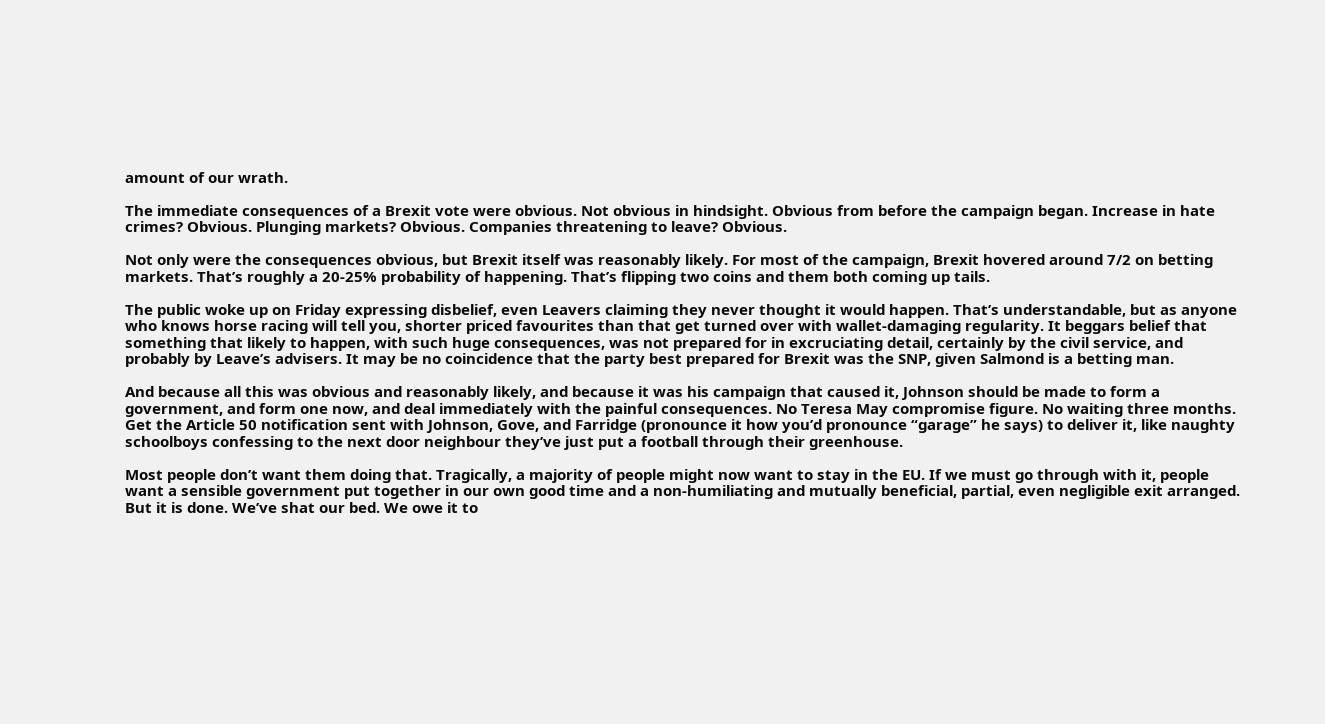amount of our wrath.

The immediate consequences of a Brexit vote were obvious. Not obvious in hindsight. Obvious from before the campaign began. Increase in hate crimes? Obvious. Plunging markets? Obvious. Companies threatening to leave? Obvious.

Not only were the consequences obvious, but Brexit itself was reasonably likely. For most of the campaign, Brexit hovered around 7/2 on betting markets. That’s roughly a 20-25% probability of happening. That’s flipping two coins and them both coming up tails.

The public woke up on Friday expressing disbelief, even Leavers claiming they never thought it would happen. That’s understandable, but as anyone who knows horse racing will tell you, shorter priced favourites than that get turned over with wallet-damaging regularity. It beggars belief that something that likely to happen, with such huge consequences, was not prepared for in excruciating detail, certainly by the civil service, and probably by Leave’s advisers. It may be no coincidence that the party best prepared for Brexit was the SNP, given Salmond is a betting man.

And because all this was obvious and reasonably likely, and because it was his campaign that caused it, Johnson should be made to form a government, and form one now, and deal immediately with the painful consequences. No Teresa May compromise figure. No waiting three months. Get the Article 50 notification sent with Johnson, Gove, and Farridge (pronounce it how you’d pronounce “garage” he says) to deliver it, like naughty schoolboys confessing to the next door neighbour they’ve just put a football through their greenhouse.

Most people don’t want them doing that. Tragically, a majority of people might now want to stay in the EU. If we must go through with it, people want a sensible government put together in our own good time and a non-humiliating and mutually beneficial, partial, even negligible exit arranged. But it is done. We’ve shat our bed. We owe it to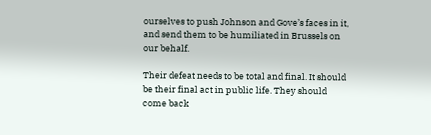ourselves to push Johnson and Gove’s faces in it, and send them to be humiliated in Brussels on our behalf.

Their defeat needs to be total and final. It should be their final act in public life. They should come back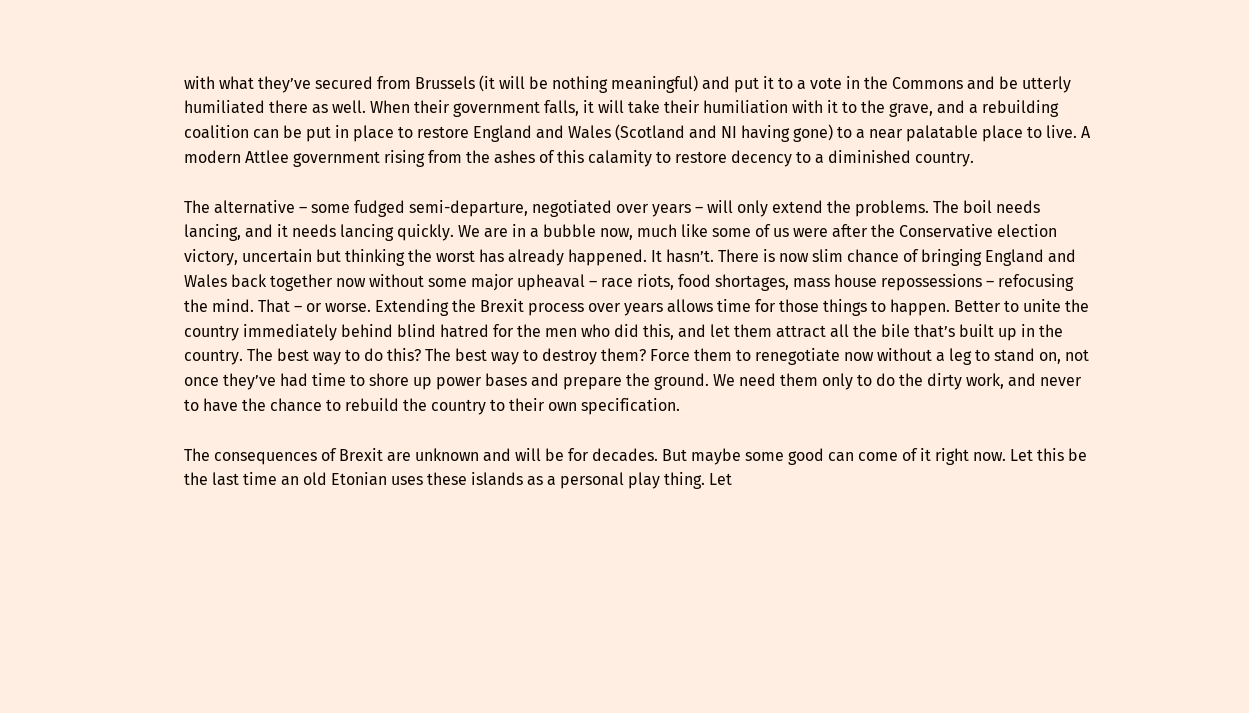with what they’ve secured from Brussels (it will be nothing meaningful) and put it to a vote in the Commons and be utterly humiliated there as well. When their government falls, it will take their humiliation with it to the grave, and a rebuilding coalition can be put in place to restore England and Wales (Scotland and NI having gone) to a near palatable place to live. A modern Attlee government rising from the ashes of this calamity to restore decency to a diminished country.

The alternative – some fudged semi-departure, negotiated over years – will only extend the problems. The boil needs lancing, and it needs lancing quickly. We are in a bubble now, much like some of us were after the Conservative election victory, uncertain but thinking the worst has already happened. It hasn’t. There is now slim chance of bringing England and Wales back together now without some major upheaval – race riots, food shortages, mass house repossessions – refocusing the mind. That – or worse. Extending the Brexit process over years allows time for those things to happen. Better to unite the country immediately behind blind hatred for the men who did this, and let them attract all the bile that’s built up in the country. The best way to do this? The best way to destroy them? Force them to renegotiate now without a leg to stand on, not once they’ve had time to shore up power bases and prepare the ground. We need them only to do the dirty work, and never to have the chance to rebuild the country to their own specification.

The consequences of Brexit are unknown and will be for decades. But maybe some good can come of it right now. Let this be the last time an old Etonian uses these islands as a personal play thing. Let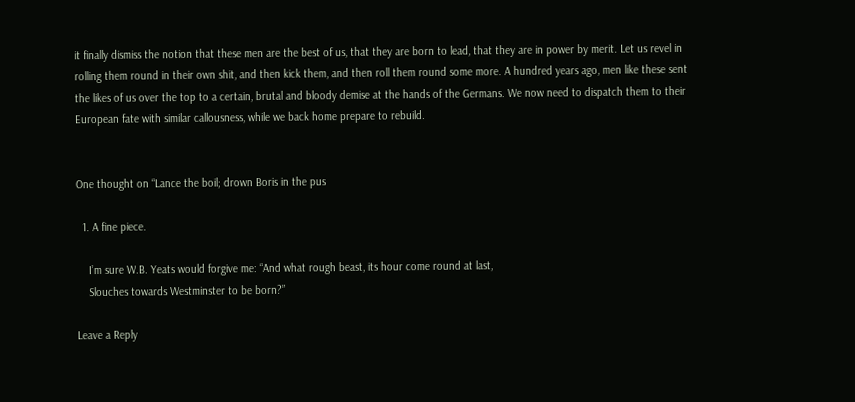it finally dismiss the notion that these men are the best of us, that they are born to lead, that they are in power by merit. Let us revel in rolling them round in their own shit, and then kick them, and then roll them round some more. A hundred years ago, men like these sent the likes of us over the top to a certain, brutal and bloody demise at the hands of the Germans. We now need to dispatch them to their European fate with similar callousness, while we back home prepare to rebuild.


One thought on “Lance the boil; drown Boris in the pus

  1. A fine piece.

    I’m sure W.B. Yeats would forgive me: “And what rough beast, its hour come round at last,
    Slouches towards Westminster to be born?”

Leave a Reply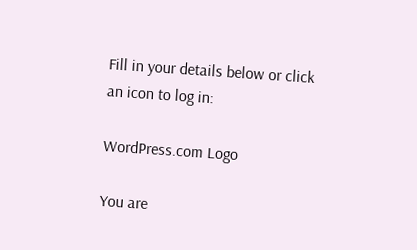Fill in your details below or click an icon to log in:

WordPress.com Logo

You are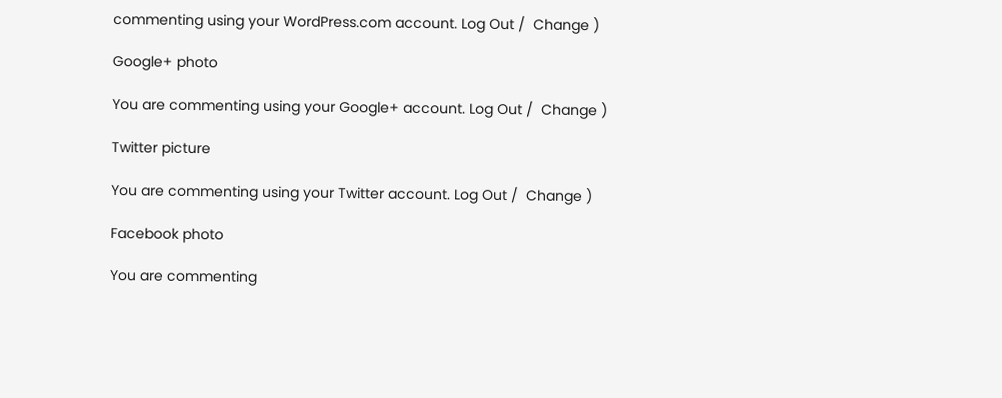commenting using your WordPress.com account. Log Out /  Change )

Google+ photo

You are commenting using your Google+ account. Log Out /  Change )

Twitter picture

You are commenting using your Twitter account. Log Out /  Change )

Facebook photo

You are commenting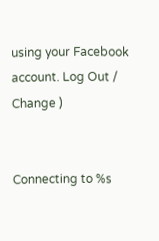using your Facebook account. Log Out /  Change )


Connecting to %s